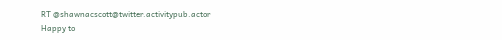RT @shawnacscott@twitter.activitypub.actor
Happy to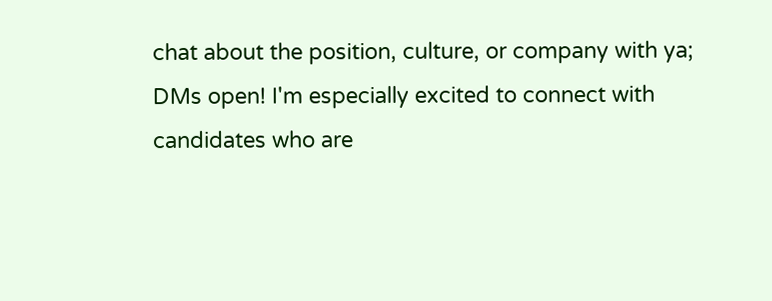chat about the position, culture, or company with ya; DMs open! I'm especially excited to connect with candidates who are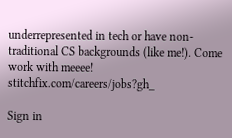underrepresented in tech or have non-traditional CS backgrounds (like me!). Come work with meeee! stitchfix.com/careers/jobs?gh_

Sign in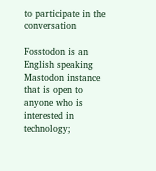to participate in the conversation

Fosstodon is an English speaking Mastodon instance that is open to anyone who is interested in technology;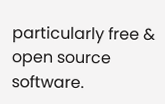particularly free & open source software.